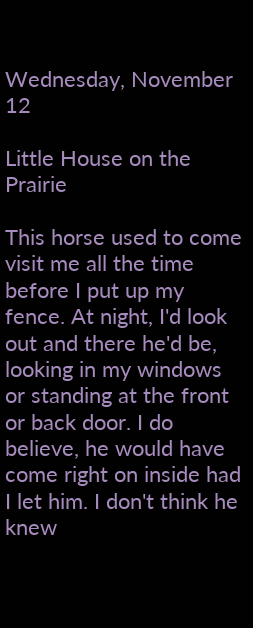Wednesday, November 12

Little House on the Prairie

This horse used to come visit me all the time before I put up my fence. At night, I'd look out and there he'd be, looking in my windows or standing at the front or back door. I do believe, he would have come right on inside had I let him. I don't think he knew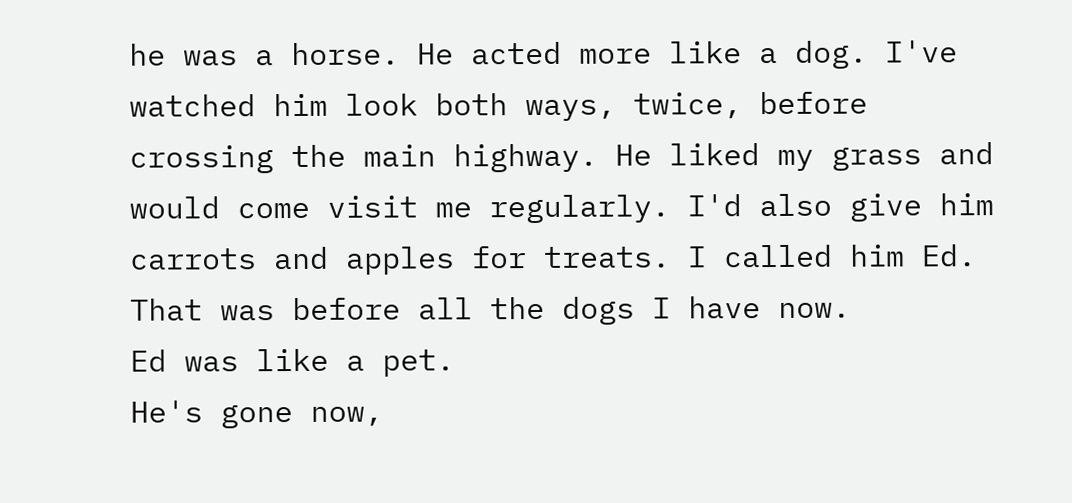he was a horse. He acted more like a dog. I've watched him look both ways, twice, before crossing the main highway. He liked my grass and would come visit me regularly. I'd also give him carrots and apples for treats. I called him Ed. That was before all the dogs I have now.
Ed was like a pet.
He's gone now,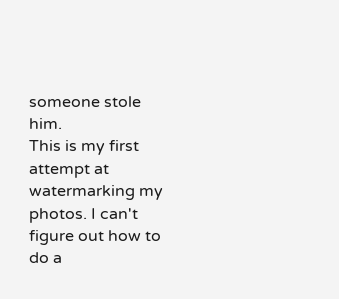someone stole him.
This is my first attempt at watermarking my photos. I can't figure out how to do a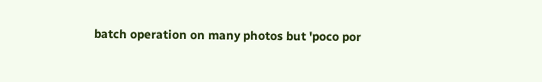batch operation on many photos but 'poco por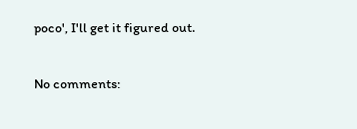poco', I'll get it figured out.

No comments: